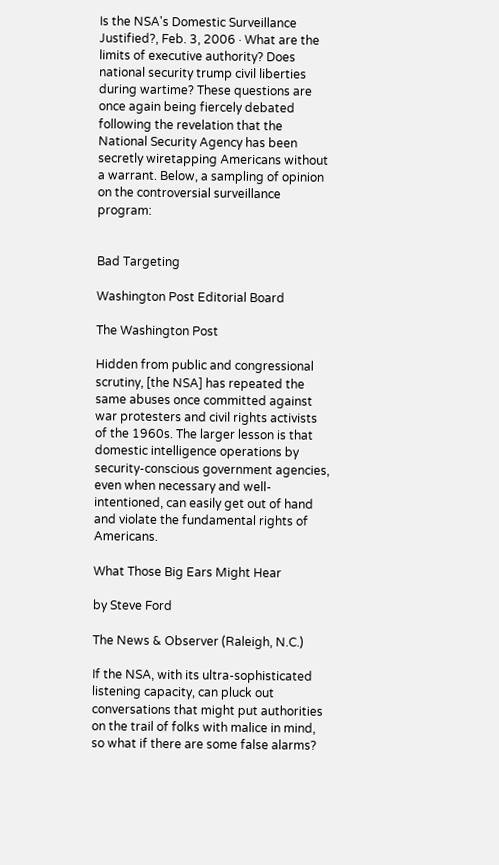Is the NSA's Domestic Surveillance Justified?, Feb. 3, 2006 · What are the limits of executive authority? Does national security trump civil liberties during wartime? These questions are once again being fiercely debated following the revelation that the National Security Agency has been secretly wiretapping Americans without a warrant. Below, a sampling of opinion on the controversial surveillance program:


Bad Targeting

Washington Post Editorial Board

The Washington Post

Hidden from public and congressional scrutiny, [the NSA] has repeated the same abuses once committed against war protesters and civil rights activists of the 1960s. The larger lesson is that domestic intelligence operations by security-conscious government agencies, even when necessary and well-intentioned, can easily get out of hand and violate the fundamental rights of Americans.

What Those Big Ears Might Hear

by Steve Ford

The News & Observer (Raleigh, N.C.)

If the NSA, with its ultra-sophisticated listening capacity, can pluck out conversations that might put authorities on the trail of folks with malice in mind, so what if there are some false alarms?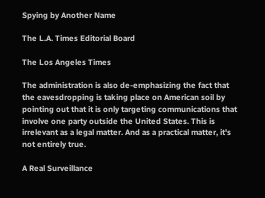Spying by Another Name

The L.A. Times Editorial Board

The Los Angeles Times

The administration is also de-emphasizing the fact that the eavesdropping is taking place on American soil by pointing out that it is only targeting communications that involve one party outside the United States. This is irrelevant as a legal matter. And as a practical matter, it's not entirely true.

A Real Surveillance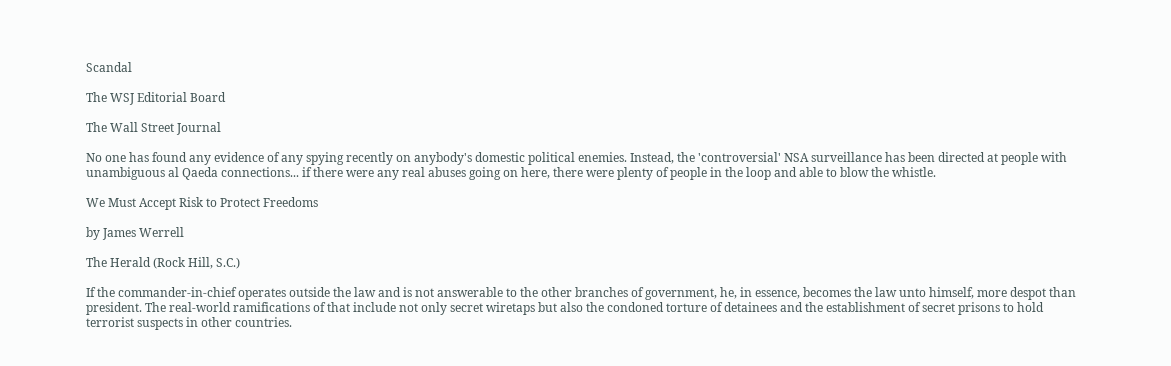Scandal

The WSJ Editorial Board

The Wall Street Journal

No one has found any evidence of any spying recently on anybody's domestic political enemies. Instead, the 'controversial' NSA surveillance has been directed at people with unambiguous al Qaeda connections... if there were any real abuses going on here, there were plenty of people in the loop and able to blow the whistle.

We Must Accept Risk to Protect Freedoms

by James Werrell

The Herald (Rock Hill, S.C.)

If the commander-in-chief operates outside the law and is not answerable to the other branches of government, he, in essence, becomes the law unto himself, more despot than president. The real-world ramifications of that include not only secret wiretaps but also the condoned torture of detainees and the establishment of secret prisons to hold terrorist suspects in other countries.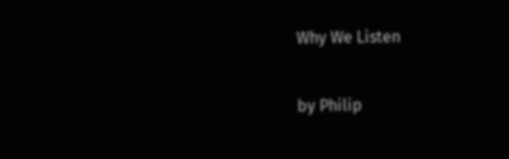Why We Listen

by Philip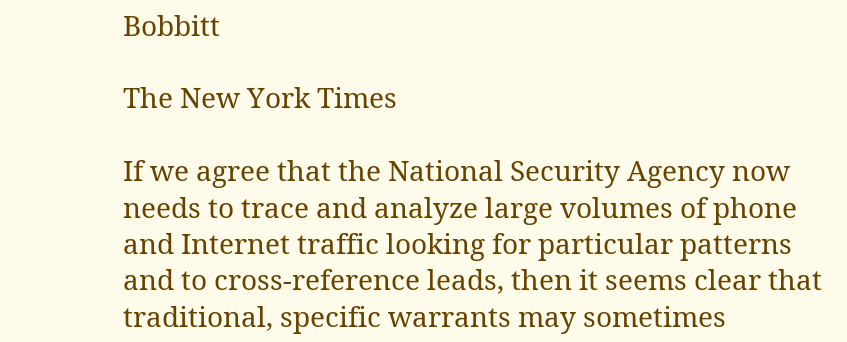Bobbitt

The New York Times

If we agree that the National Security Agency now needs to trace and analyze large volumes of phone and Internet traffic looking for particular patterns and to cross-reference leads, then it seems clear that traditional, specific warrants may sometimes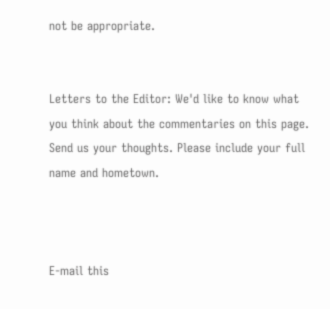not be appropriate.


Letters to the Editor: We'd like to know what you think about the commentaries on this page. Send us your thoughts. Please include your full name and hometown.



E-mail this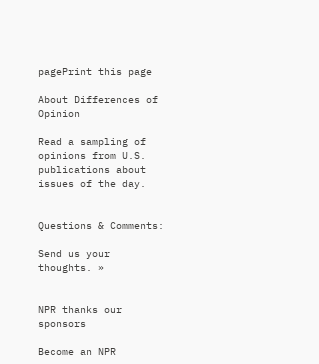pagePrint this page

About Differences of Opinion

Read a sampling of opinions from U.S. publications about issues of the day.


Questions & Comments:

Send us your thoughts. »


NPR thanks our sponsors

Become an NPR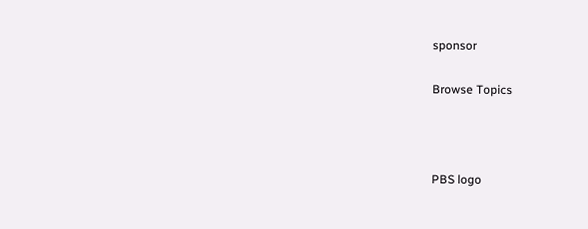sponsor

Browse Topics



PBS logo